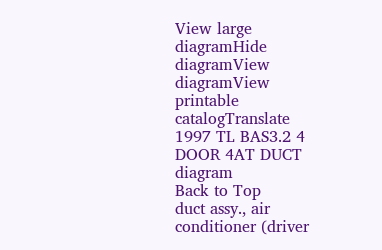View large diagramHide diagramView diagramView printable catalogTranslate
1997 TL BAS3.2 4 DOOR 4AT DUCT diagram
Back to Top
duct assy., air conditioner (driver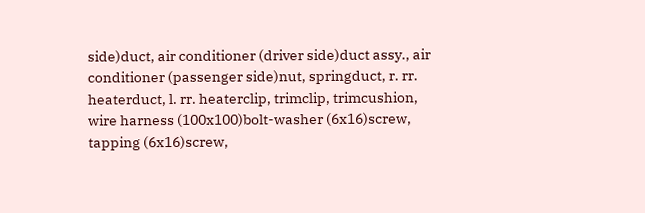side)duct, air conditioner (driver side)duct assy., air conditioner (passenger side)nut, springduct, r. rr. heaterduct, l. rr. heaterclip, trimclip, trimcushion, wire harness (100x100)bolt-washer (6x16)screw, tapping (6x16)screw,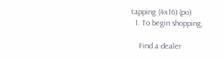tapping (4x16) (po)
  1. To begin shopping,

    Find a dealer